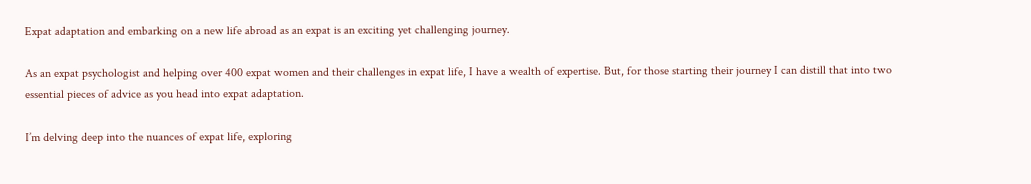Expat adaptation and embarking on a new life abroad as an expat is an exciting yet challenging journey.

As an expat psychologist and helping over 400 expat women and their challenges in expat life, I have a wealth of expertise. But, for those starting their journey I can distill that into two essential pieces of advice as you head into expat adaptation.

I’m delving deep into the nuances of expat life, exploring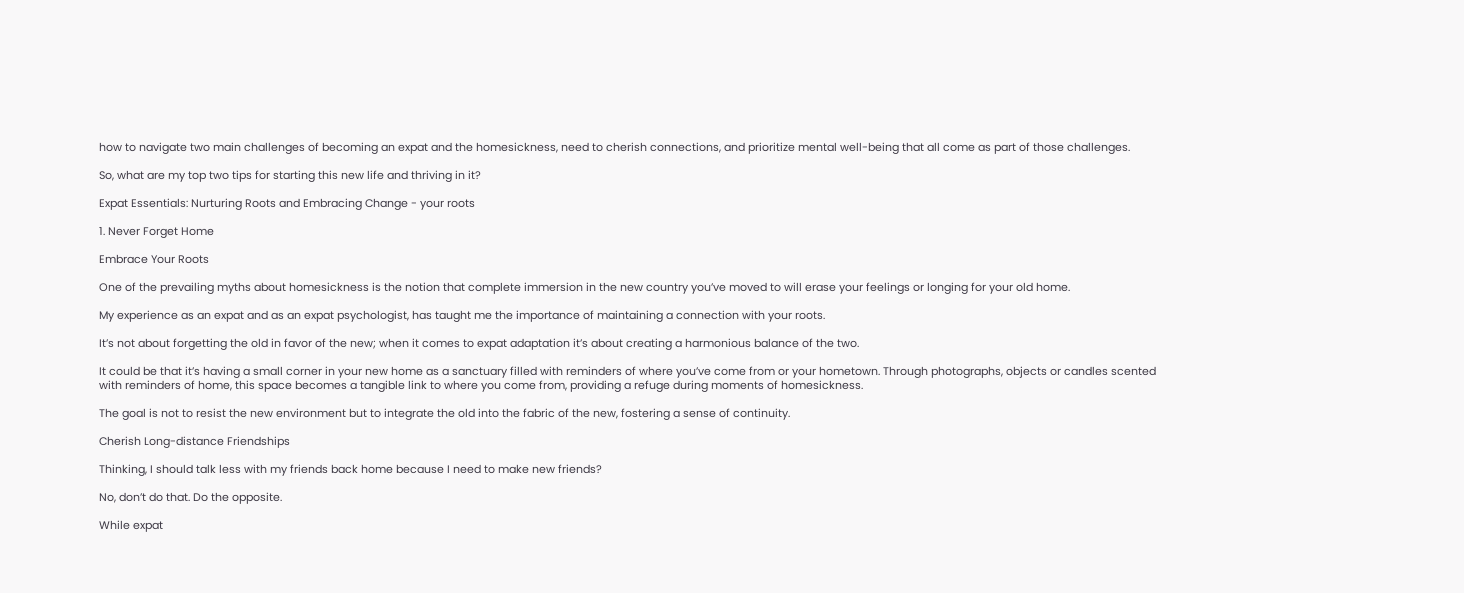how to navigate two main challenges of becoming an expat and the homesickness, need to cherish connections, and prioritize mental well-being that all come as part of those challenges.

So, what are my top two tips for starting this new life and thriving in it?

Expat Essentials: Nurturing Roots and Embracing Change - your roots

1. Never Forget Home

Embrace Your Roots

One of the prevailing myths about homesickness is the notion that complete immersion in the new country you’ve moved to will erase your feelings or longing for your old home.

My experience as an expat and as an expat psychologist, has taught me the importance of maintaining a connection with your roots.

It’s not about forgetting the old in favor of the new; when it comes to expat adaptation it’s about creating a harmonious balance of the two.

It could be that it’s having a small corner in your new home as a sanctuary filled with reminders of where you’ve come from or your hometown. Through photographs, objects or candles scented with reminders of home, this space becomes a tangible link to where you come from, providing a refuge during moments of homesickness.

The goal is not to resist the new environment but to integrate the old into the fabric of the new, fostering a sense of continuity.

Cherish Long-distance Friendships

Thinking, I should talk less with my friends back home because I need to make new friends?

No, don’t do that. Do the opposite.

While expat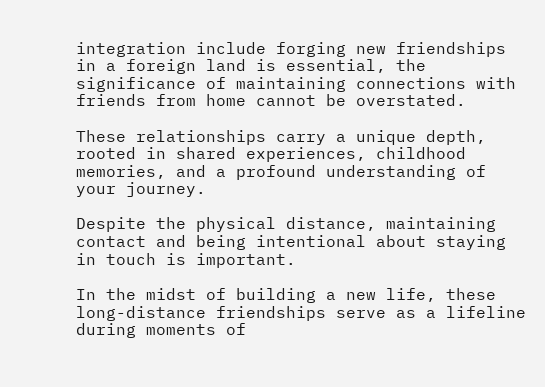integration include forging new friendships in a foreign land is essential, the significance of maintaining connections with friends from home cannot be overstated.

These relationships carry a unique depth, rooted in shared experiences, childhood memories, and a profound understanding of your journey.

Despite the physical distance, maintaining contact and being intentional about staying in touch is important.

In the midst of building a new life, these long-distance friendships serve as a lifeline during moments of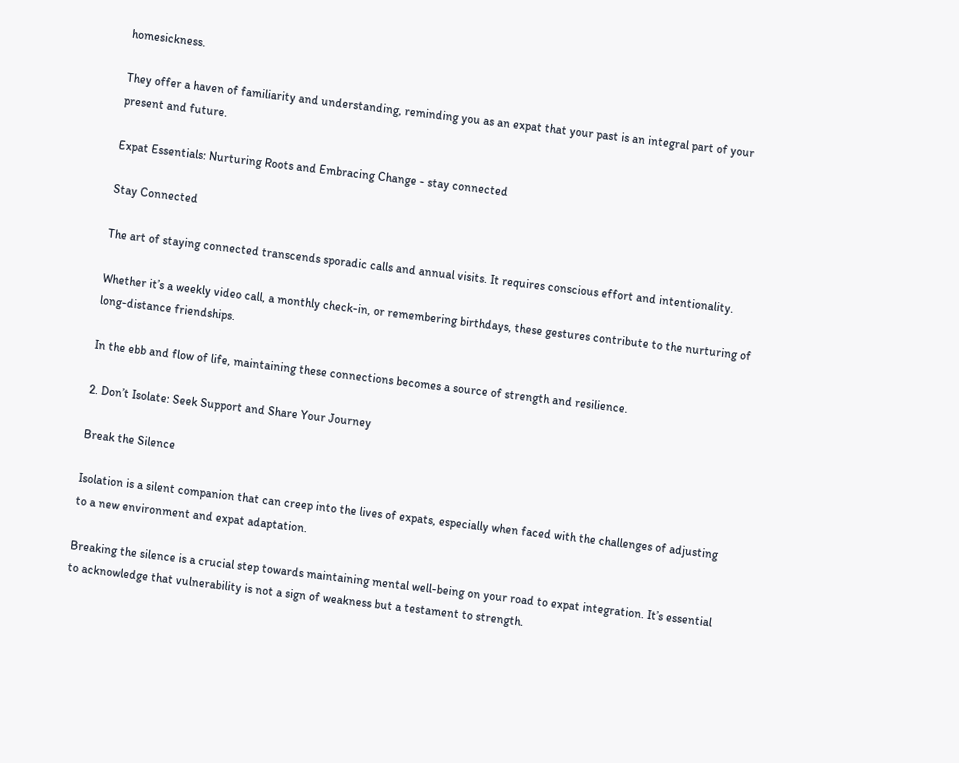homesickness.

They offer a haven of familiarity and understanding, reminding you as an expat that your past is an integral part of your present and future.

Expat Essentials: Nurturing Roots and Embracing Change - stay connected

Stay Connected

The art of staying connected transcends sporadic calls and annual visits. It requires conscious effort and intentionality.

Whether it’s a weekly video call, a monthly check-in, or remembering birthdays, these gestures contribute to the nurturing of long-distance friendships.

In the ebb and flow of life, maintaining these connections becomes a source of strength and resilience.

2. Don’t Isolate: Seek Support and Share Your Journey

Break the Silence

Isolation is a silent companion that can creep into the lives of expats, especially when faced with the challenges of adjusting to a new environment and expat adaptation.

Breaking the silence is a crucial step towards maintaining mental well-being on your road to expat integration. It’s essential to acknowledge that vulnerability is not a sign of weakness but a testament to strength.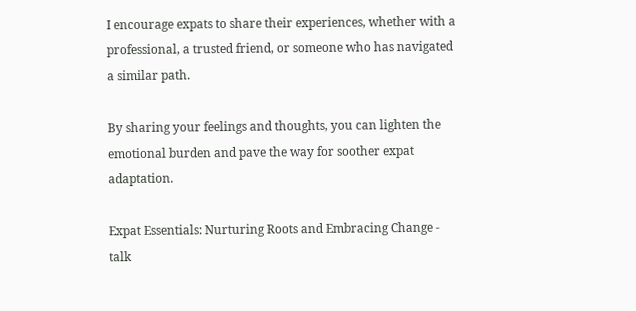I encourage expats to share their experiences, whether with a professional, a trusted friend, or someone who has navigated a similar path.

By sharing your feelings and thoughts, you can lighten the emotional burden and pave the way for soother expat adaptation.

Expat Essentials: Nurturing Roots and Embracing Change - talk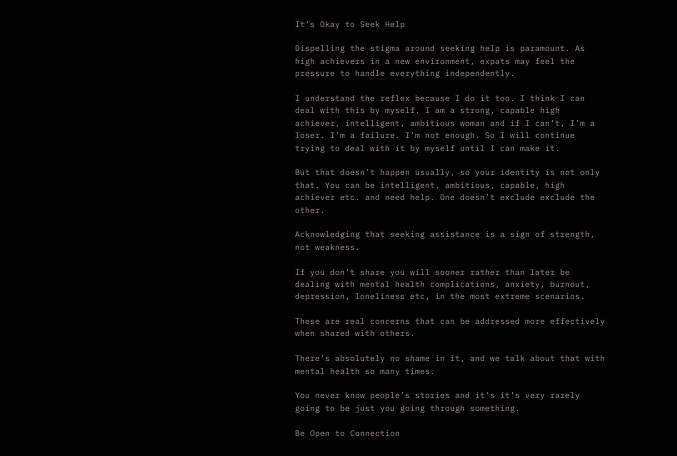It’s Okay to Seek Help

Dispelling the stigma around seeking help is paramount. As high achievers in a new environment, expats may feel the pressure to handle everything independently.

I understand the reflex because I do it too. I think I can deal with this by myself. I am a strong, capable high achiever, intelligent, ambitious woman and if I can’t, I’m a loser. I’m a failure. I’m not enough. So I will continue trying to deal with it by myself until I can make it.

But that doesn’t happen usually, so your identity is not only that. You can be intelligent, ambitious, capable, high achiever etc. and need help. One doesn’t exclude exclude the other.

Acknowledging that seeking assistance is a sign of strength, not weakness.

If you don’t share you will sooner rather than later be dealing with mental health complications, anxiety, burnout, depression, loneliness etc, in the most extreme scenarios.

These are real concerns that can be addressed more effectively when shared with others.

There’s absolutely no shame in it, and we talk about that with mental health so many times.

You never know people’s stories and it’s it’s very rarely going to be just you going through something.

Be Open to Connection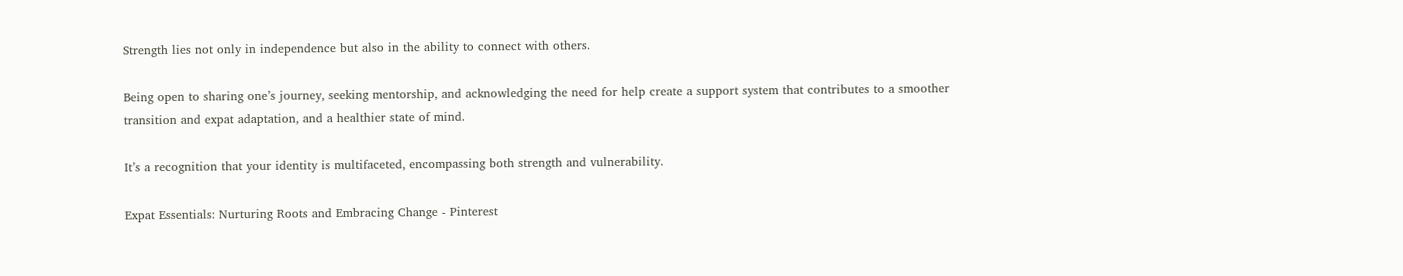Strength lies not only in independence but also in the ability to connect with others.

Being open to sharing one’s journey, seeking mentorship, and acknowledging the need for help create a support system that contributes to a smoother transition and expat adaptation, and a healthier state of mind.

It’s a recognition that your identity is multifaceted, encompassing both strength and vulnerability.

Expat Essentials: Nurturing Roots and Embracing Change - Pinterest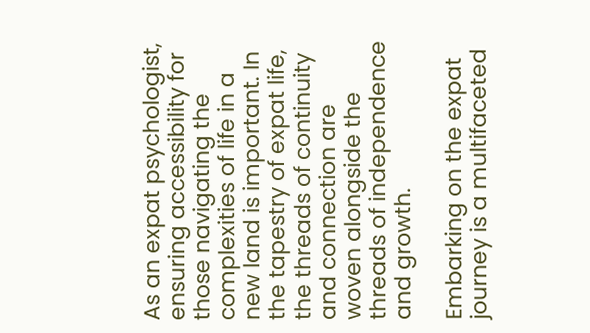As an expat psychologist, ensuring accessibility for those navigating the complexities of life in a new land is important. In the tapestry of expat life, the threads of continuity and connection are woven alongside the threads of independence and growth.

Embarking on the expat journey is a multifaceted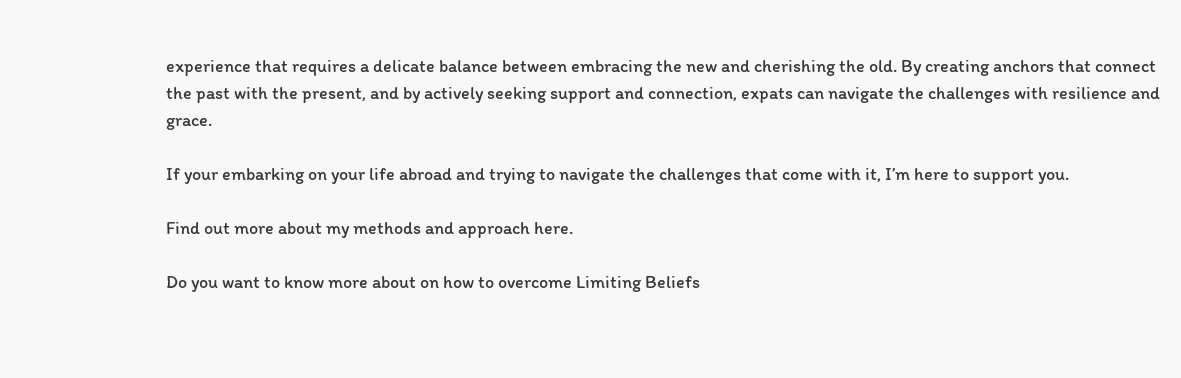experience that requires a delicate balance between embracing the new and cherishing the old. By creating anchors that connect the past with the present, and by actively seeking support and connection, expats can navigate the challenges with resilience and grace.

If your embarking on your life abroad and trying to navigate the challenges that come with it, I’m here to support you.

Find out more about my methods and approach here.

Do you want to know more about on how to overcome Limiting Beliefs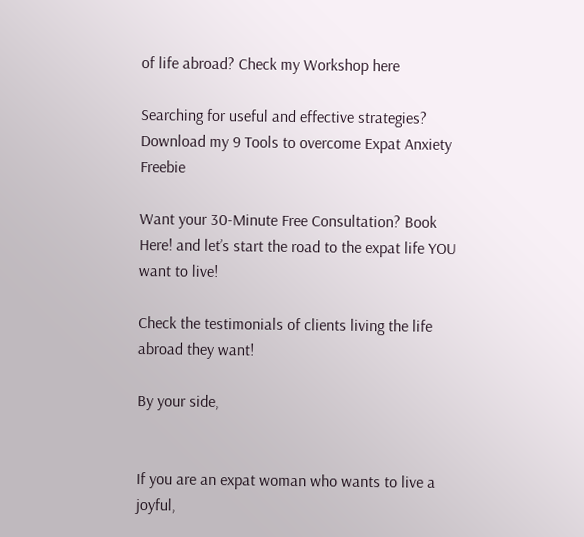of life abroad? Check my Workshop here

Searching for useful and effective strategies? Download my 9 Tools to overcome Expat Anxiety Freebie

Want your 30-Minute Free Consultation? Book Here! and let’s start the road to the expat life YOU want to live!

Check the testimonials of clients living the life abroad they want!

By your side,


If you are an expat woman who wants to live a joyful,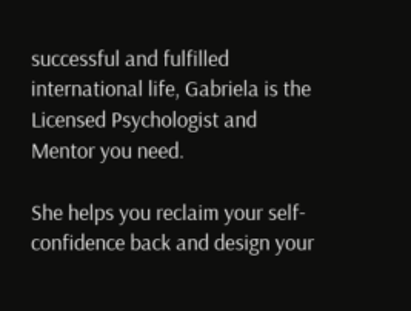successful and fulfilled international life, Gabriela is the Licensed Psychologist and Mentor you need.

She helps you reclaim your self-confidence back and design your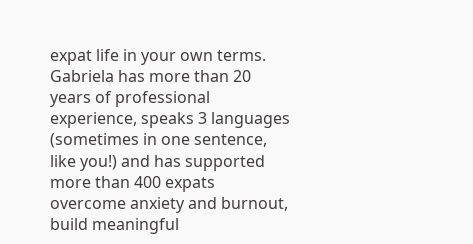expat life in your own terms. Gabriela has more than 20 years of professional experience, speaks 3 languages (sometimes in one sentence, like you!) and has supported more than 400 expats overcome anxiety and burnout, build meaningful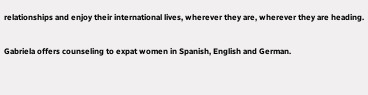relationships and enjoy their international lives, wherever they are, wherever they are heading.

Gabriela offers counseling to expat women in Spanish, English and German.